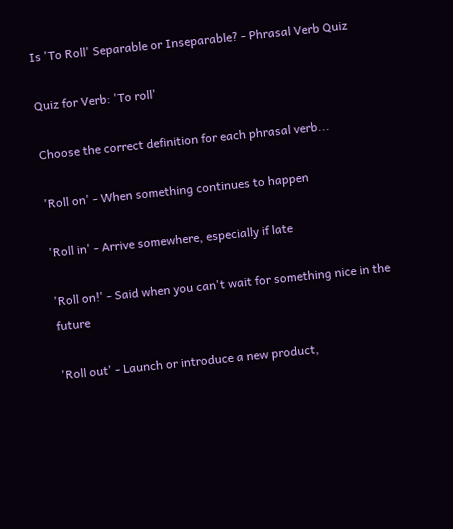Is 'To Roll' Separable or Inseparable? - Phrasal Verb Quiz

Quiz for Verb: 'To roll'

Choose the correct definition for each phrasal verb...

'Roll on' - When something continues to happen

'Roll in' - Arrive somewhere, especially if late

'Roll on!' - Said when you can't wait for something nice in the future

'Roll out' - Launch or introduce a new product,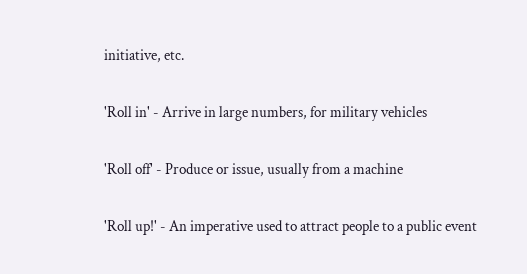initiative, etc.

'Roll in' - Arrive in large numbers, for military vehicles

'Roll off' - Produce or issue, usually from a machine

'Roll up!' - An imperative used to attract people to a public event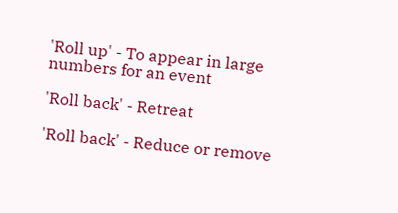'Roll up' - To appear in large numbers for an event

'Roll back' - Retreat

'Roll back' - Reduce or remove